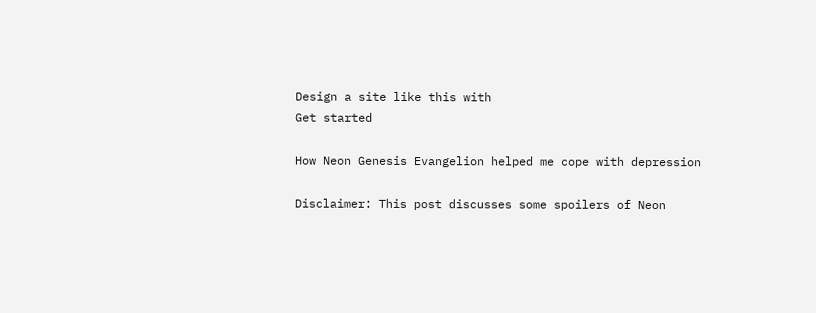Design a site like this with
Get started

How Neon Genesis Evangelion helped me cope with depression

Disclaimer: This post discusses some spoilers of Neon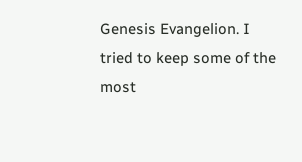Genesis Evangelion. I tried to keep some of the most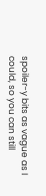spoiler-y bits as vague as I could, so you can still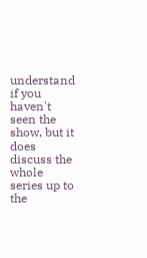understand if you haven't seen the show, but it does discuss the whole series up to the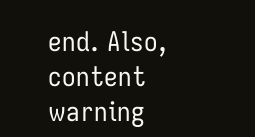end. Also, content warning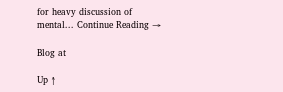for heavy discussion of mental... Continue Reading →

Blog at

Up ↑